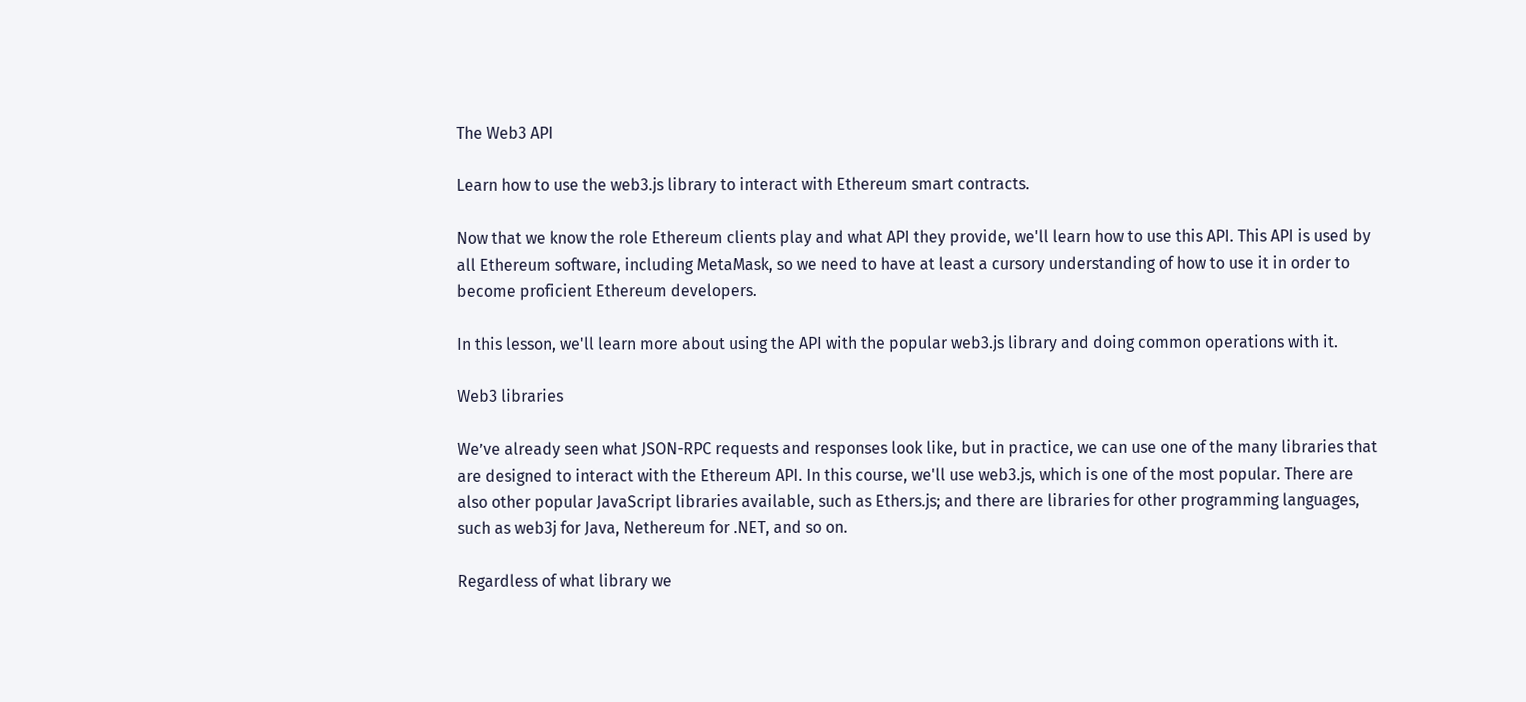The Web3 API

Learn how to use the web3.js library to interact with Ethereum smart contracts.

Now that we know the role Ethereum clients play and what API they provide, we'll learn how to use this API. This API is used by all Ethereum software, including MetaMask, so we need to have at least a cursory understanding of how to use it in order to become proficient Ethereum developers.

In this lesson, we'll learn more about using the API with the popular web3.js library and doing common operations with it.

Web3 libraries

We’ve already seen what JSON-RPC requests and responses look like, but in practice, we can use one of the many libraries that are designed to interact with the Ethereum API. In this course, we'll use web3.js, which is one of the most popular. There are also other popular JavaScript libraries available, such as Ethers.js; and there are libraries for other programming languages, such as web3j for Java, Nethereum for .NET, and so on.

Regardless of what library we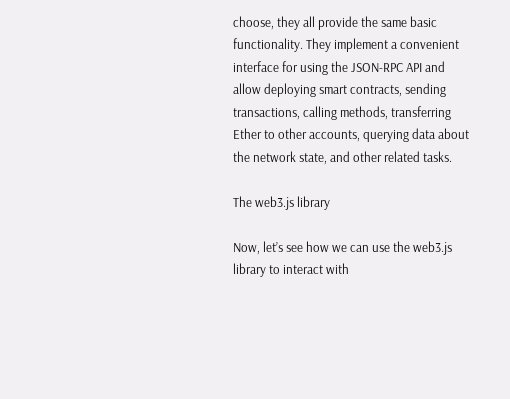choose, they all provide the same basic functionality. They implement a convenient interface for using the JSON-RPC API and allow deploying smart contracts, sending transactions, calling methods, transferring Ether to other accounts, querying data about the network state, and other related tasks.

The web3.js library

Now, let’s see how we can use the web3.js library to interact with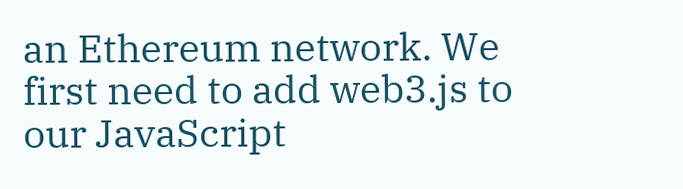an Ethereum network. We first need to add web3.js to our JavaScript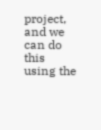project, and we can do this using the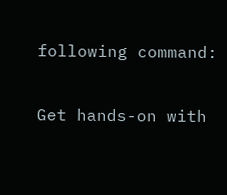following command:

Get hands-on with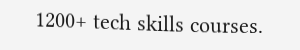1200+ tech skills courses.